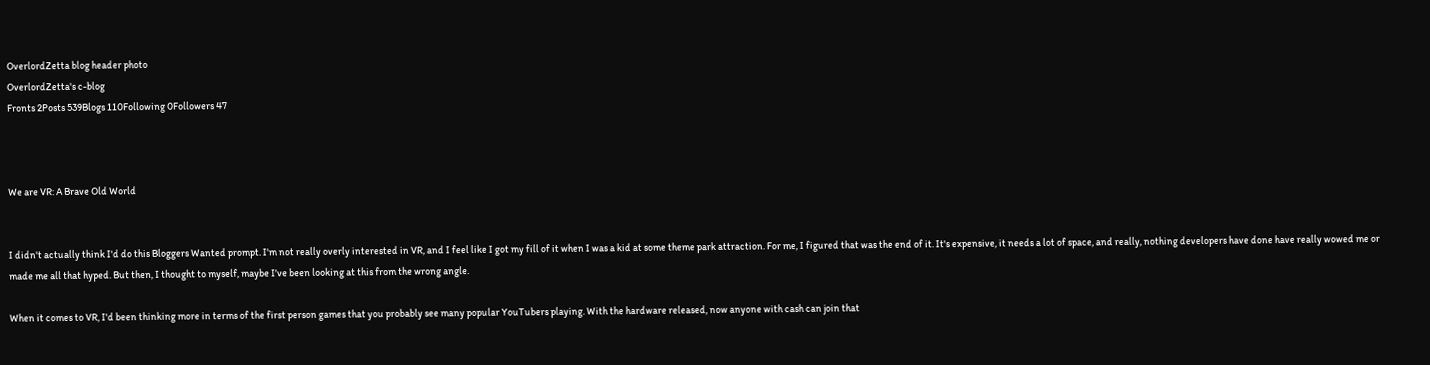OverlordZetta blog header photo
OverlordZetta's c-blog
Fronts 2Posts 539Blogs 110Following 0Followers 47



We are VR: A Brave Old World


I didn't actually think I'd do this Bloggers Wanted prompt. I'm not really overly interested in VR, and I feel like I got my fill of it when I was a kid at some theme park attraction. For me, I figured that was the end of it. It's expensive, it needs a lot of space, and really, nothing developers have done have really wowed me or made me all that hyped. But then, I thought to myself, maybe I've been looking at this from the wrong angle.

When it comes to VR, I'd been thinking more in terms of the first person games that you probably see many popular YouTubers playing. With the hardware released, now anyone with cash can join that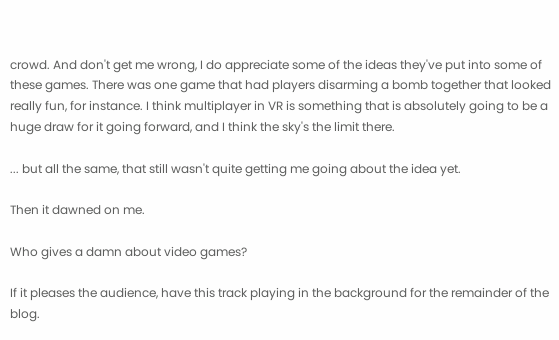crowd. And don't get me wrong, I do appreciate some of the ideas they've put into some of these games. There was one game that had players disarming a bomb together that looked really fun, for instance. I think multiplayer in VR is something that is absolutely going to be a huge draw for it going forward, and I think the sky's the limit there.

... but all the same, that still wasn't quite getting me going about the idea yet.

Then it dawned on me.

Who gives a damn about video games?

If it pleases the audience, have this track playing in the background for the remainder of the blog.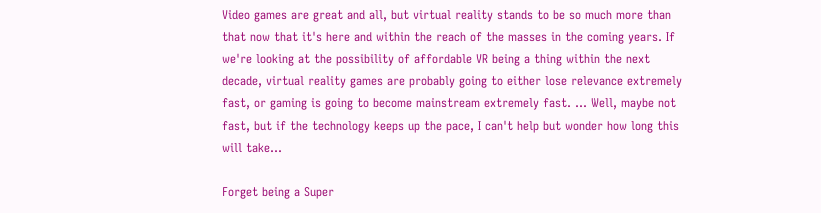Video games are great and all, but virtual reality stands to be so much more than that now that it's here and within the reach of the masses in the coming years. If we're looking at the possibility of affordable VR being a thing within the next decade, virtual reality games are probably going to either lose relevance extremely fast, or gaming is going to become mainstream extremely fast. ... Well, maybe not fast, but if the technology keeps up the pace, I can't help but wonder how long this will take...

Forget being a Super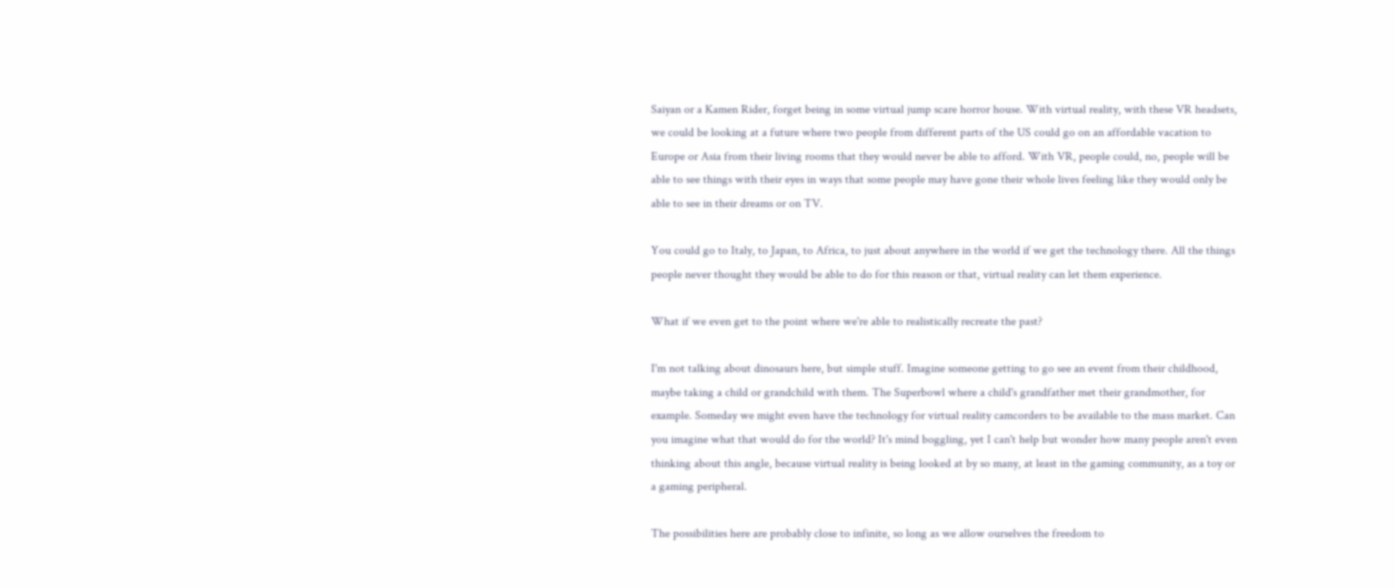Saiyan or a Kamen Rider, forget being in some virtual jump scare horror house. With virtual reality, with these VR headsets, we could be looking at a future where two people from different parts of the US could go on an affordable vacation to Europe or Asia from their living rooms that they would never be able to afford. With VR, people could, no, people will be able to see things with their eyes in ways that some people may have gone their whole lives feeling like they would only be able to see in their dreams or on TV.

You could go to Italy, to Japan, to Africa, to just about anywhere in the world if we get the technology there. All the things people never thought they would be able to do for this reason or that, virtual reality can let them experience.

What if we even get to the point where we're able to realistically recreate the past?

I'm not talking about dinosaurs here, but simple stuff. Imagine someone getting to go see an event from their childhood, maybe taking a child or grandchild with them. The Superbowl where a child's grandfather met their grandmother, for example. Someday we might even have the technology for virtual reality camcorders to be available to the mass market. Can you imagine what that would do for the world? It's mind boggling, yet I can't help but wonder how many people aren't even thinking about this angle, because virtual reality is being looked at by so many, at least in the gaming community, as a toy or a gaming peripheral.

The possibilities here are probably close to infinite, so long as we allow ourselves the freedom to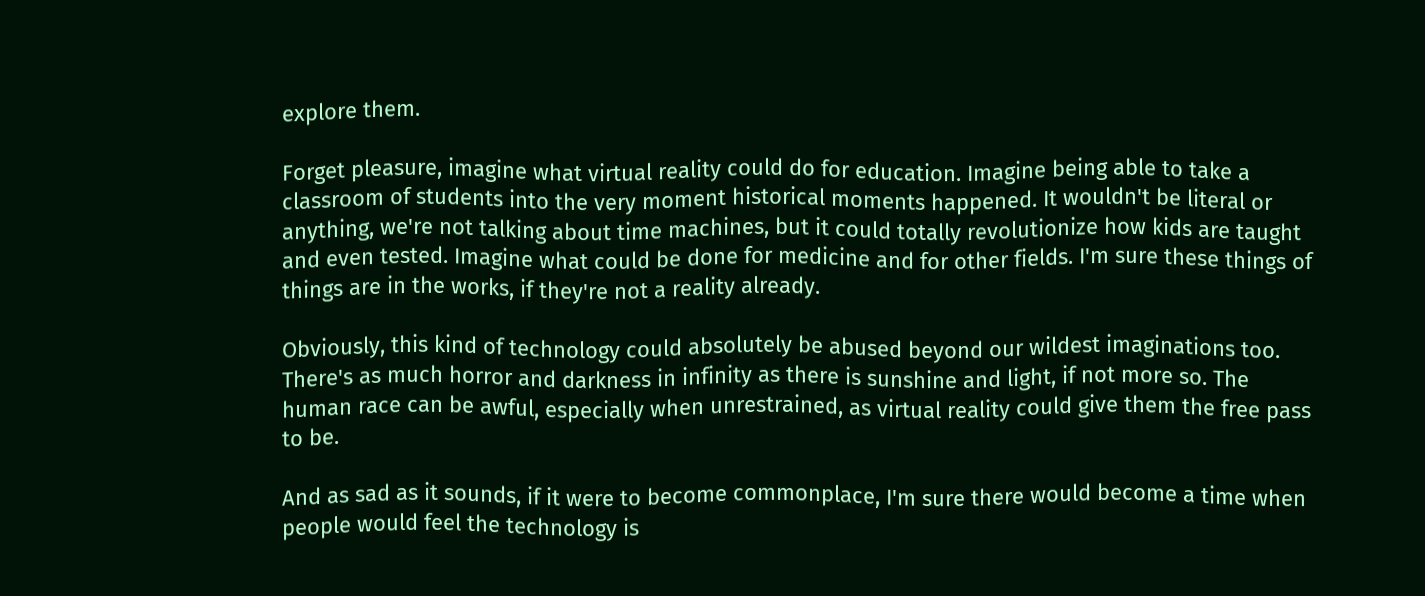explore them.

Forget pleasure, imagine what virtual reality could do for education. Imagine being able to take a classroom of students into the very moment historical moments happened. It wouldn't be literal or anything, we're not talking about time machines, but it could totally revolutionize how kids are taught and even tested. Imagine what could be done for medicine and for other fields. I'm sure these things of things are in the works, if they're not a reality already.

Obviously, this kind of technology could absolutely be abused beyond our wildest imaginations too. There's as much horror and darkness in infinity as there is sunshine and light, if not more so. The human race can be awful, especially when unrestrained, as virtual reality could give them the free pass to be.

And as sad as it sounds, if it were to become commonplace, I'm sure there would become a time when people would feel the technology is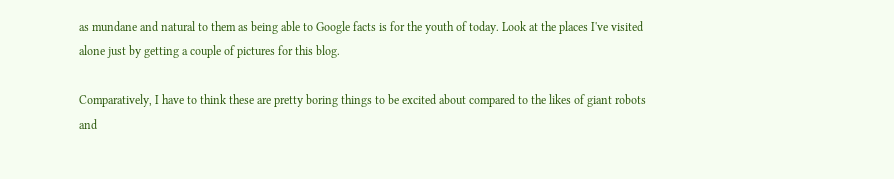as mundane and natural to them as being able to Google facts is for the youth of today. Look at the places I've visited alone just by getting a couple of pictures for this blog.

Comparatively, I have to think these are pretty boring things to be excited about compared to the likes of giant robots and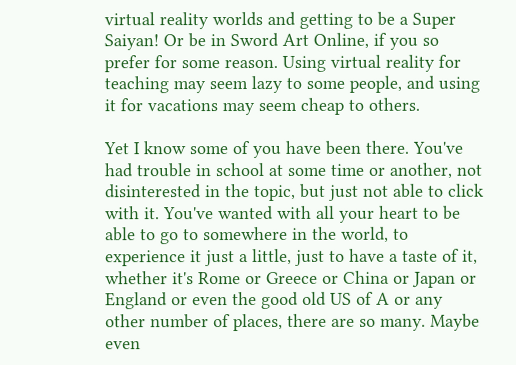virtual reality worlds and getting to be a Super Saiyan! Or be in Sword Art Online, if you so prefer for some reason. Using virtual reality for teaching may seem lazy to some people, and using it for vacations may seem cheap to others.

Yet I know some of you have been there. You've had trouble in school at some time or another, not disinterested in the topic, but just not able to click with it. You've wanted with all your heart to be able to go to somewhere in the world, to experience it just a little, just to have a taste of it, whether it's Rome or Greece or China or Japan or England or even the good old US of A or any other number of places, there are so many. Maybe even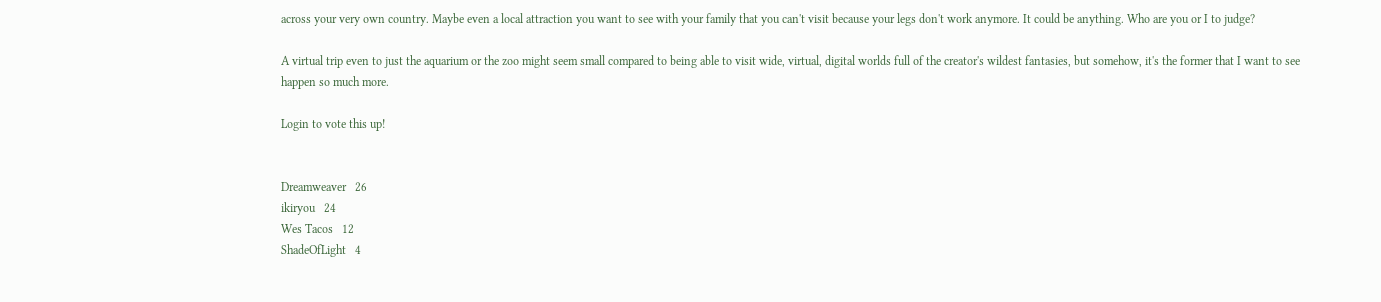across your very own country. Maybe even a local attraction you want to see with your family that you can't visit because your legs don't work anymore. It could be anything. Who are you or I to judge?

A virtual trip even to just the aquarium or the zoo might seem small compared to being able to visit wide, virtual, digital worlds full of the creator's wildest fantasies, but somehow, it's the former that I want to see happen so much more.

Login to vote this up!


Dreamweaver   26
ikiryou   24
Wes Tacos   12
ShadeOfLight   4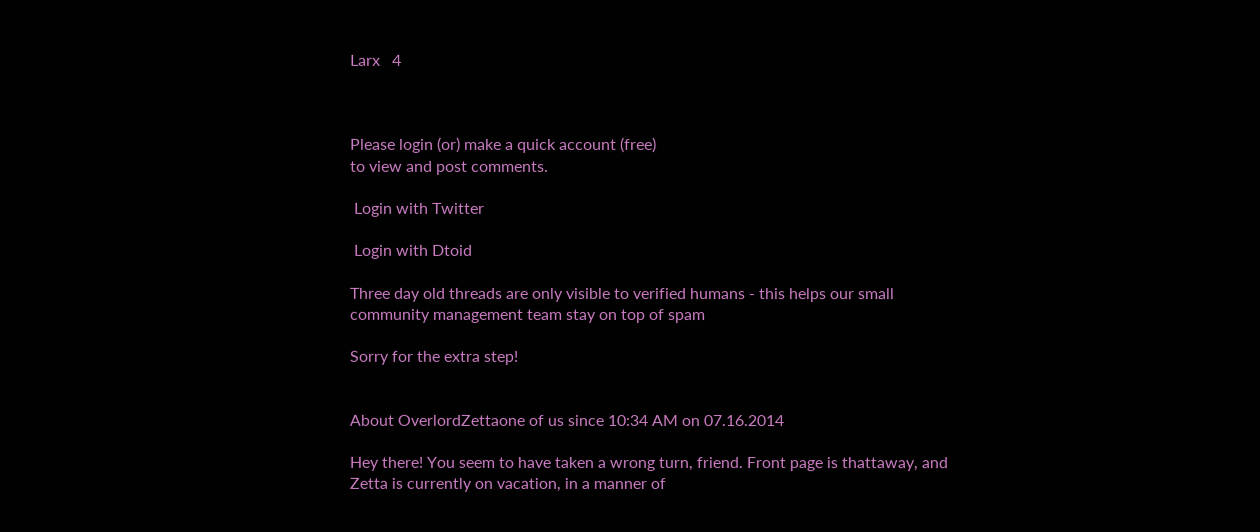Larx   4



Please login (or) make a quick account (free)
to view and post comments.

 Login with Twitter

 Login with Dtoid

Three day old threads are only visible to verified humans - this helps our small community management team stay on top of spam

Sorry for the extra step!


About OverlordZettaone of us since 10:34 AM on 07.16.2014

Hey there! You seem to have taken a wrong turn, friend. Front page is thattaway, and Zetta is currently on vacation, in a manner of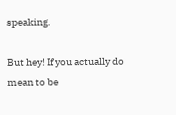speaking.

But hey! If you actually do mean to be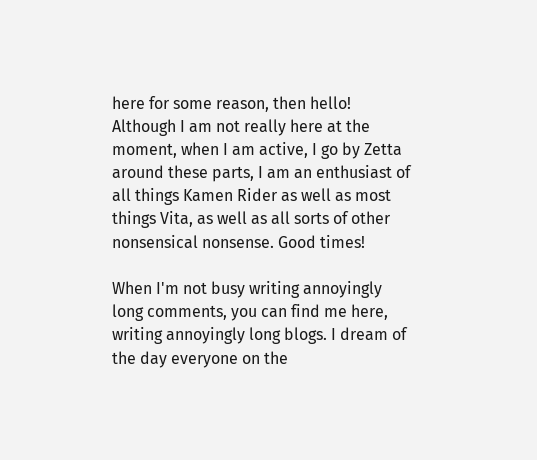here for some reason, then hello! Although I am not really here at the moment, when I am active, I go by Zetta around these parts, I am an enthusiast of all things Kamen Rider as well as most things Vita, as well as all sorts of other nonsensical nonsense. Good times!

When I'm not busy writing annoyingly long comments, you can find me here, writing annoyingly long blogs. I dream of the day everyone on the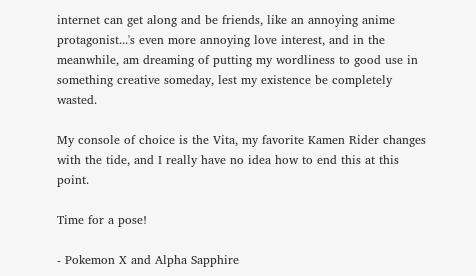internet can get along and be friends, like an annoying anime protagonist...'s even more annoying love interest, and in the meanwhile, am dreaming of putting my wordliness to good use in something creative someday, lest my existence be completely wasted.

My console of choice is the Vita, my favorite Kamen Rider changes with the tide, and I really have no idea how to end this at this point.

Time for a pose!

- Pokemon X and Alpha Sapphire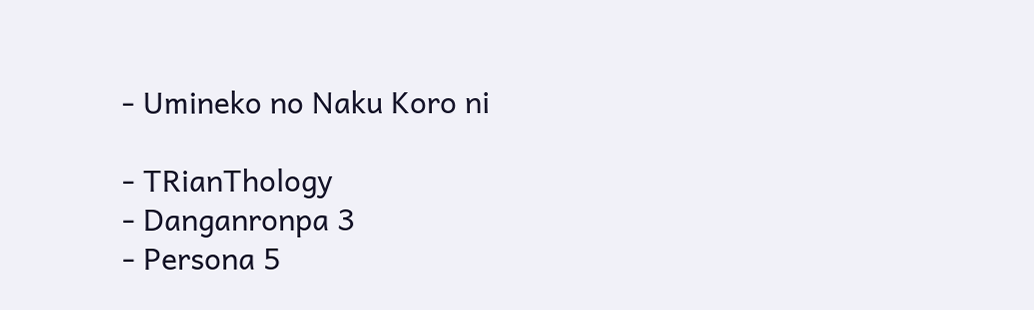- Umineko no Naku Koro ni

- TRianThology
- Danganronpa 3
- Persona 5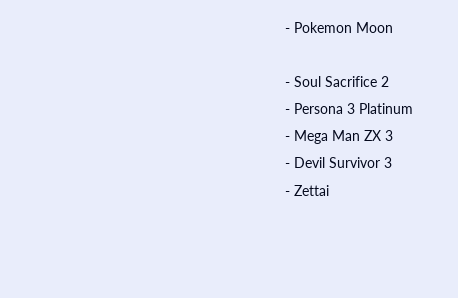- Pokemon Moon

- Soul Sacrifice 2
- Persona 3 Platinum
- Mega Man ZX 3
- Devil Survivor 3
- Zettai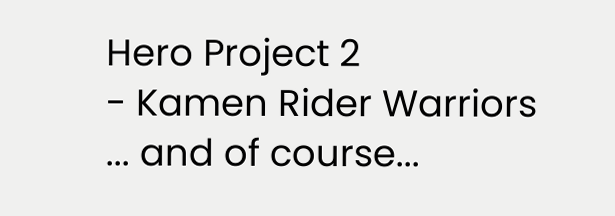Hero Project 2
- Kamen Rider Warriors
... and of course...